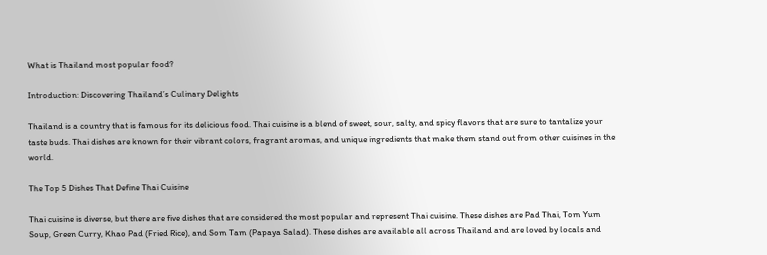What is Thailand most popular food?

Introduction: Discovering Thailand’s Culinary Delights

Thailand is a country that is famous for its delicious food. Thai cuisine is a blend of sweet, sour, salty, and spicy flavors that are sure to tantalize your taste buds. Thai dishes are known for their vibrant colors, fragrant aromas, and unique ingredients that make them stand out from other cuisines in the world.

The Top 5 Dishes That Define Thai Cuisine

Thai cuisine is diverse, but there are five dishes that are considered the most popular and represent Thai cuisine. These dishes are Pad Thai, Tom Yum Soup, Green Curry, Khao Pad (Fried Rice), and Som Tam (Papaya Salad). These dishes are available all across Thailand and are loved by locals and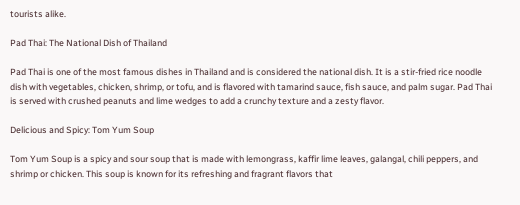tourists alike.

Pad Thai: The National Dish of Thailand

Pad Thai is one of the most famous dishes in Thailand and is considered the national dish. It is a stir-fried rice noodle dish with vegetables, chicken, shrimp, or tofu, and is flavored with tamarind sauce, fish sauce, and palm sugar. Pad Thai is served with crushed peanuts and lime wedges to add a crunchy texture and a zesty flavor.

Delicious and Spicy: Tom Yum Soup

Tom Yum Soup is a spicy and sour soup that is made with lemongrass, kaffir lime leaves, galangal, chili peppers, and shrimp or chicken. This soup is known for its refreshing and fragrant flavors that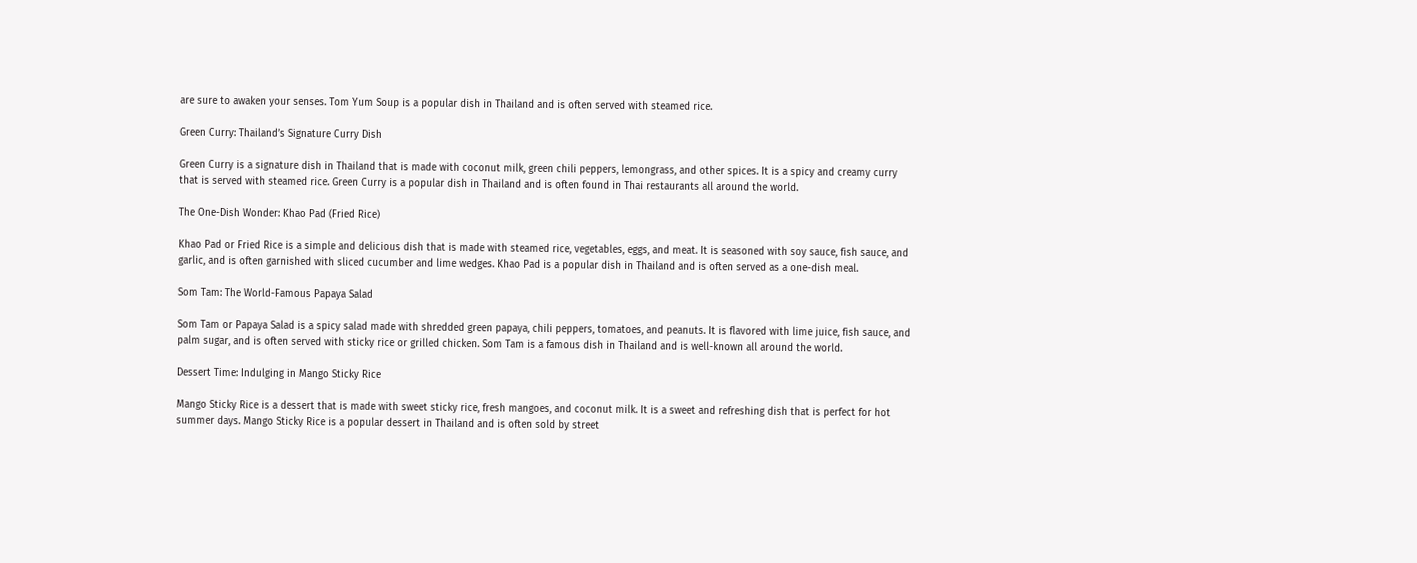are sure to awaken your senses. Tom Yum Soup is a popular dish in Thailand and is often served with steamed rice.

Green Curry: Thailand’s Signature Curry Dish

Green Curry is a signature dish in Thailand that is made with coconut milk, green chili peppers, lemongrass, and other spices. It is a spicy and creamy curry that is served with steamed rice. Green Curry is a popular dish in Thailand and is often found in Thai restaurants all around the world.

The One-Dish Wonder: Khao Pad (Fried Rice)

Khao Pad or Fried Rice is a simple and delicious dish that is made with steamed rice, vegetables, eggs, and meat. It is seasoned with soy sauce, fish sauce, and garlic, and is often garnished with sliced cucumber and lime wedges. Khao Pad is a popular dish in Thailand and is often served as a one-dish meal.

Som Tam: The World-Famous Papaya Salad

Som Tam or Papaya Salad is a spicy salad made with shredded green papaya, chili peppers, tomatoes, and peanuts. It is flavored with lime juice, fish sauce, and palm sugar, and is often served with sticky rice or grilled chicken. Som Tam is a famous dish in Thailand and is well-known all around the world.

Dessert Time: Indulging in Mango Sticky Rice

Mango Sticky Rice is a dessert that is made with sweet sticky rice, fresh mangoes, and coconut milk. It is a sweet and refreshing dish that is perfect for hot summer days. Mango Sticky Rice is a popular dessert in Thailand and is often sold by street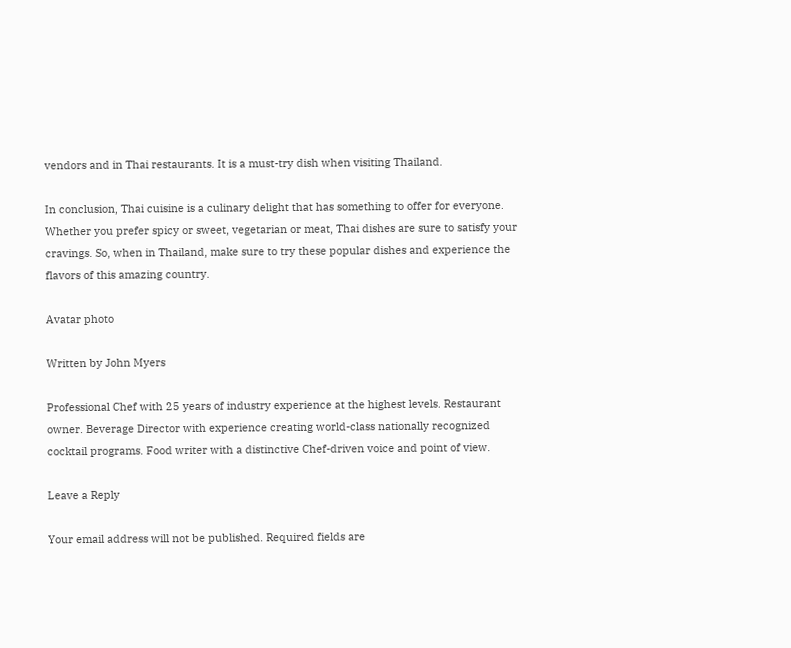vendors and in Thai restaurants. It is a must-try dish when visiting Thailand.

In conclusion, Thai cuisine is a culinary delight that has something to offer for everyone. Whether you prefer spicy or sweet, vegetarian or meat, Thai dishes are sure to satisfy your cravings. So, when in Thailand, make sure to try these popular dishes and experience the flavors of this amazing country.

Avatar photo

Written by John Myers

Professional Chef with 25 years of industry experience at the highest levels. Restaurant owner. Beverage Director with experience creating world-class nationally recognized cocktail programs. Food writer with a distinctive Chef-driven voice and point of view.

Leave a Reply

Your email address will not be published. Required fields are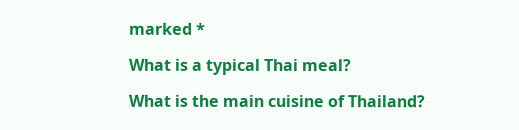marked *

What is a typical Thai meal?

What is the main cuisine of Thailand?